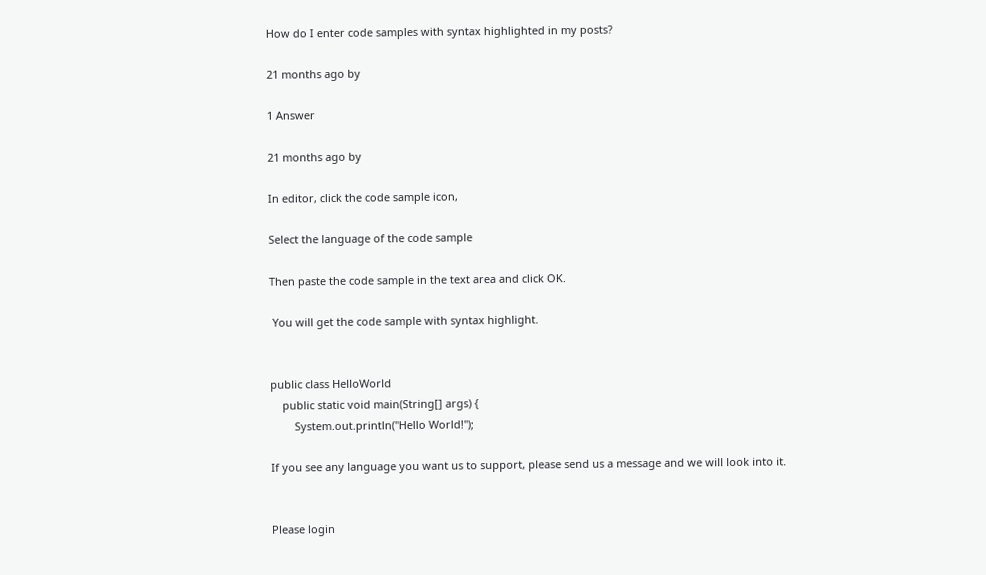How do I enter code samples with syntax highlighted in my posts?

21 months ago by

1 Answer

21 months ago by

In editor, click the code sample icon,

Select the language of the code sample

Then paste the code sample in the text area and click OK.

 You will get the code sample with syntax highlight.


public class HelloWorld
    public static void main(String[] args) {
        System.out.println("Hello World!");

If you see any language you want us to support, please send us a message and we will look into it.


Please login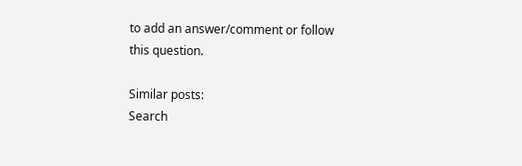to add an answer/comment or follow this question.

Similar posts:
Search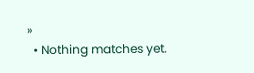»
  • Nothing matches yet.